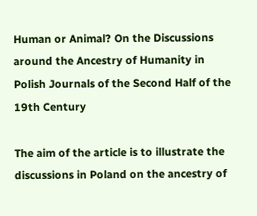Human or Animal? On the Discussions around the Ancestry of Humanity in Polish Journals of the Second Half of the 19th Century

The aim of the article is to illustrate the discussions in Poland on the ancestry of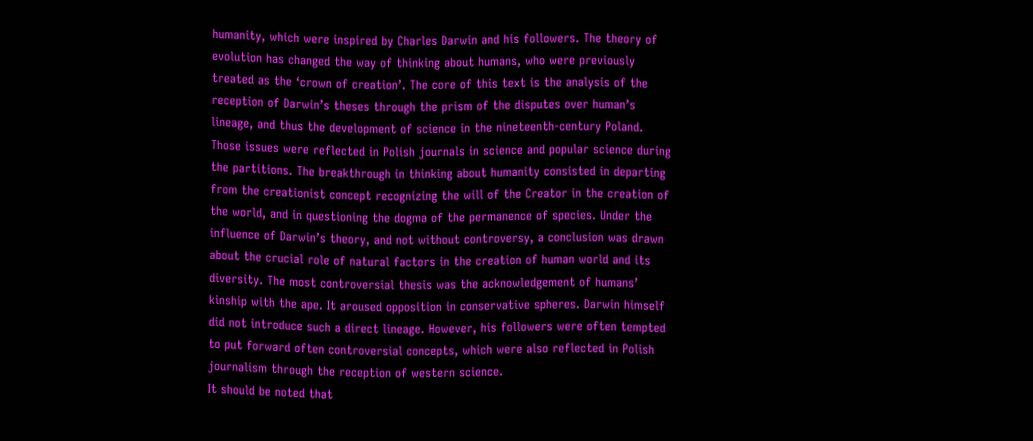humanity, which were inspired by Charles Darwin and his followers. The theory of evolution has changed the way of thinking about humans, who were previously treated as the ‘crown of creation’. The core of this text is the analysis of the reception of Darwin’s theses through the prism of the disputes over human’s lineage, and thus the development of science in the nineteenth-century Poland. Those issues were reflected in Polish journals in science and popular science during the partitions. The breakthrough in thinking about humanity consisted in departing from the creationist concept recognizing the will of the Creator in the creation of the world, and in questioning the dogma of the permanence of species. Under the influence of Darwin’s theory, and not without controversy, a conclusion was drawn about the crucial role of natural factors in the creation of human world and its diversity. The most controversial thesis was the acknowledgement of humans’ kinship with the ape. It aroused opposition in conservative spheres. Darwin himself did not introduce such a direct lineage. However, his followers were often tempted to put forward often controversial concepts, which were also reflected in Polish journalism through the reception of western science.
It should be noted that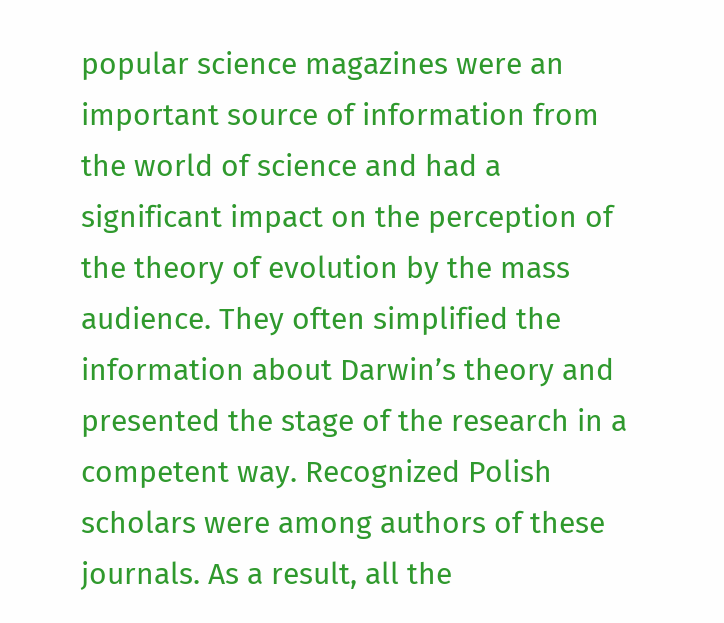popular science magazines were an important source of information from the world of science and had a significant impact on the perception of the theory of evolution by the mass audience. They often simplified the information about Darwin’s theory and presented the stage of the research in a competent way. Recognized Polish scholars were among authors of these journals. As a result, all the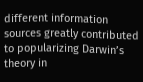different information sources greatly contributed to popularizing Darwin’s theory in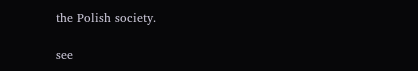the Polish society.

see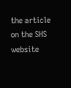the article on the SHS website